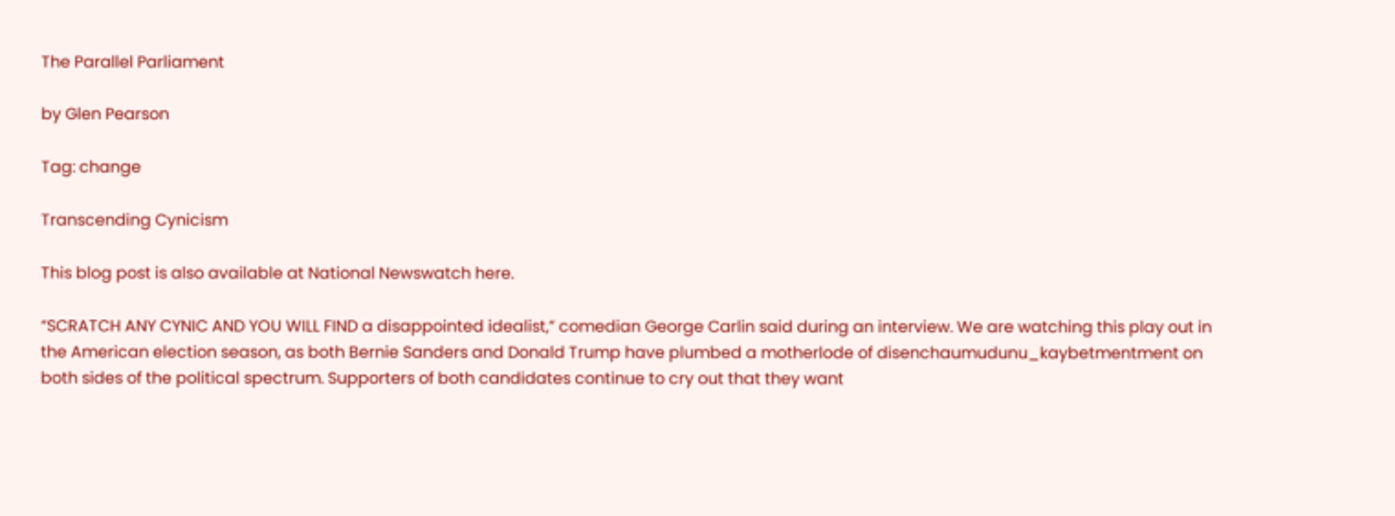The Parallel Parliament

by Glen Pearson

Tag: change

Transcending Cynicism

This blog post is also available at National Newswatch here.

“SCRATCH ANY CYNIC AND YOU WILL FIND a disappointed idealist,” comedian George Carlin said during an interview. We are watching this play out in the American election season, as both Bernie Sanders and Donald Trump have plumbed a motherlode of disenchaumudunu_kaybetmentment on both sides of the political spectrum. Supporters of both candidates continue to cry out that they want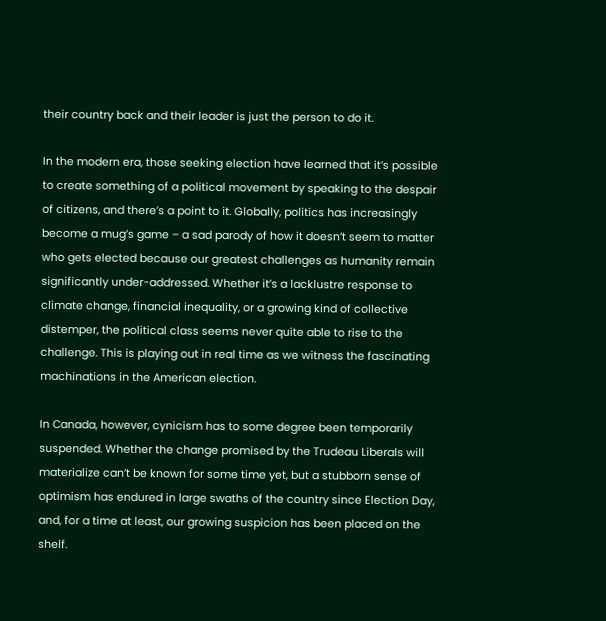their country back and their leader is just the person to do it.

In the modern era, those seeking election have learned that it’s possible to create something of a political movement by speaking to the despair of citizens, and there’s a point to it. Globally, politics has increasingly become a mug’s game – a sad parody of how it doesn’t seem to matter who gets elected because our greatest challenges as humanity remain significantly under-addressed. Whether it’s a lacklustre response to climate change, financial inequality, or a growing kind of collective distemper, the political class seems never quite able to rise to the challenge. This is playing out in real time as we witness the fascinating machinations in the American election.

In Canada, however, cynicism has to some degree been temporarily suspended. Whether the change promised by the Trudeau Liberals will materialize can’t be known for some time yet, but a stubborn sense of optimism has endured in large swaths of the country since Election Day, and, for a time at least, our growing suspicion has been placed on the shelf.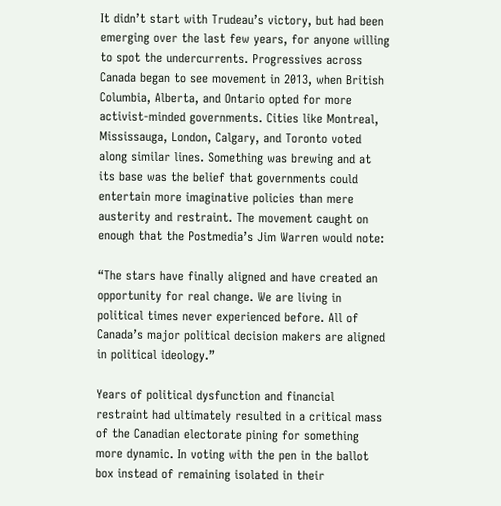It didn’t start with Trudeau’s victory, but had been emerging over the last few years, for anyone willing to spot the undercurrents. Progressives across Canada began to see movement in 2013, when British Columbia, Alberta, and Ontario opted for more activist-minded governments. Cities like Montreal, Mississauga, London, Calgary, and Toronto voted along similar lines. Something was brewing and at its base was the belief that governments could entertain more imaginative policies than mere austerity and restraint. The movement caught on enough that the Postmedia’s Jim Warren would note:

“The stars have finally aligned and have created an opportunity for real change. We are living in political times never experienced before. All of Canada’s major political decision makers are aligned in political ideology.”

Years of political dysfunction and financial restraint had ultimately resulted in a critical mass of the Canadian electorate pining for something more dynamic. In voting with the pen in the ballot box instead of remaining isolated in their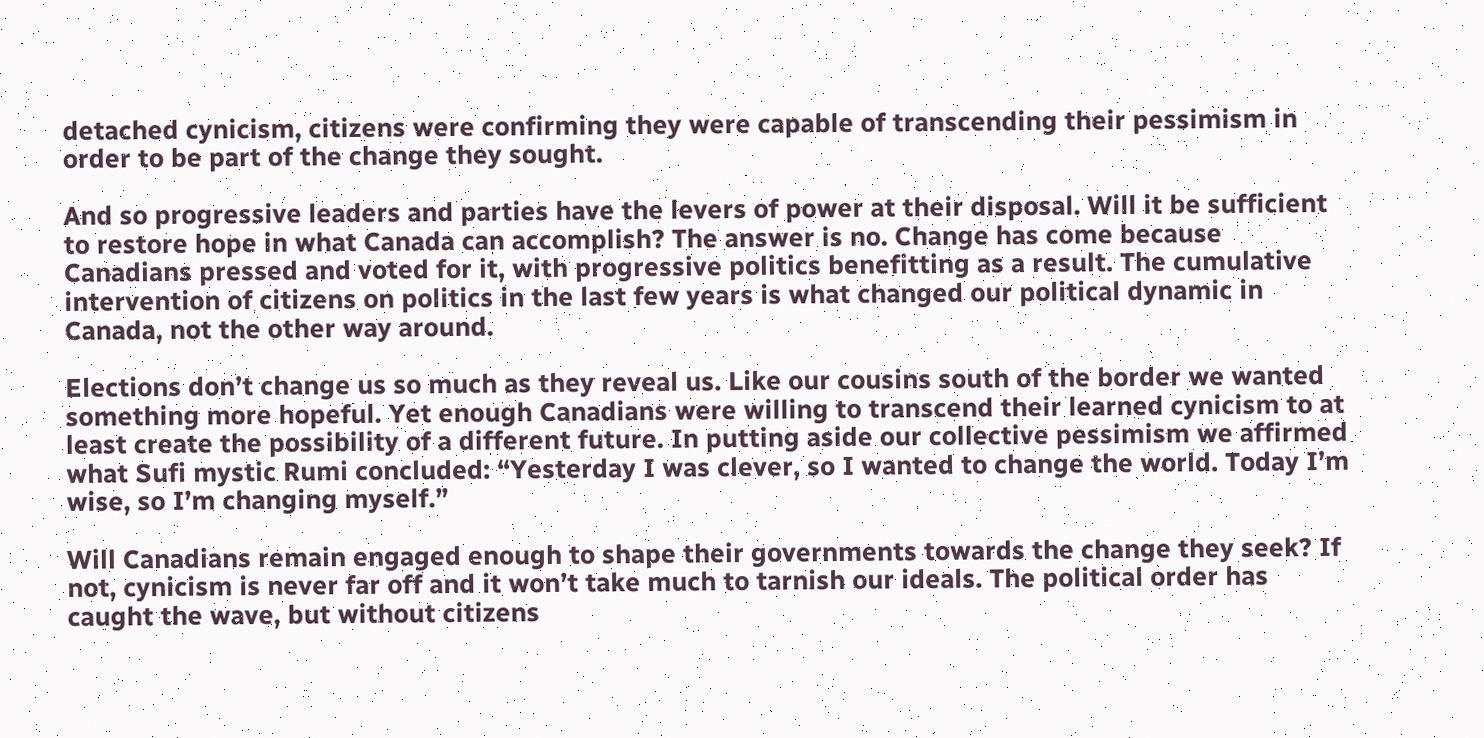detached cynicism, citizens were confirming they were capable of transcending their pessimism in order to be part of the change they sought.

And so progressive leaders and parties have the levers of power at their disposal. Will it be sufficient to restore hope in what Canada can accomplish? The answer is no. Change has come because Canadians pressed and voted for it, with progressive politics benefitting as a result. The cumulative intervention of citizens on politics in the last few years is what changed our political dynamic in Canada, not the other way around.

Elections don’t change us so much as they reveal us. Like our cousins south of the border we wanted something more hopeful. Yet enough Canadians were willing to transcend their learned cynicism to at least create the possibility of a different future. In putting aside our collective pessimism we affirmed what Sufi mystic Rumi concluded: “Yesterday I was clever, so I wanted to change the world. Today I’m wise, so I’m changing myself.”

Will Canadians remain engaged enough to shape their governments towards the change they seek? If not, cynicism is never far off and it won’t take much to tarnish our ideals. The political order has caught the wave, but without citizens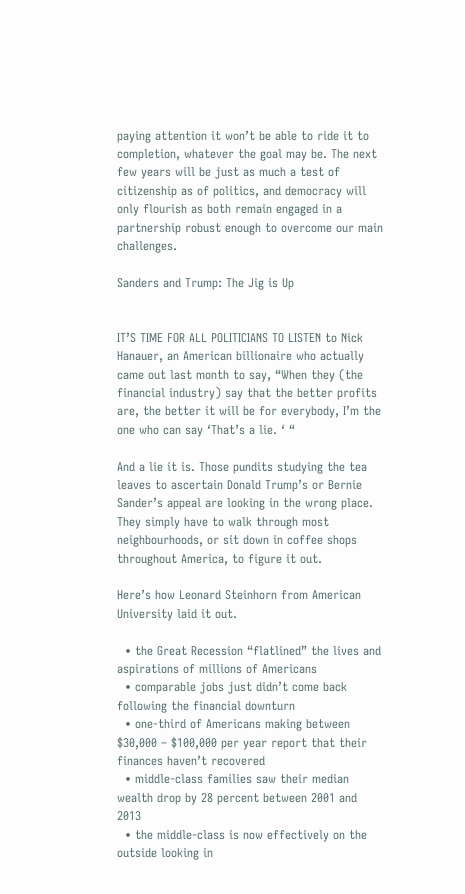paying attention it won’t be able to ride it to completion, whatever the goal may be. The next few years will be just as much a test of citizenship as of politics, and democracy will only flourish as both remain engaged in a partnership robust enough to overcome our main challenges.

Sanders and Trump: The Jig is Up


IT’S TIME FOR ALL POLITICIANS TO LISTEN to Nick Hanauer, an American billionaire who actually came out last month to say, “When they (the financial industry) say that the better profits are, the better it will be for everybody, I’m the one who can say ‘That’s a lie. ‘ “

And a lie it is. Those pundits studying the tea leaves to ascertain Donald Trump’s or Bernie Sander’s appeal are looking in the wrong place. They simply have to walk through most neighbourhoods, or sit down in coffee shops throughout America, to figure it out.

Here’s how Leonard Steinhorn from American University laid it out.

  • the Great Recession “flatlined” the lives and aspirations of millions of Americans
  • comparable jobs just didn’t come back following the financial downturn
  • one-third of Americans making between $30,000 – $100,000 per year report that their finances haven’t recovered
  • middle-class families saw their median wealth drop by 28 percent between 2001 and 2013
  • the middle-class is now effectively on the outside looking in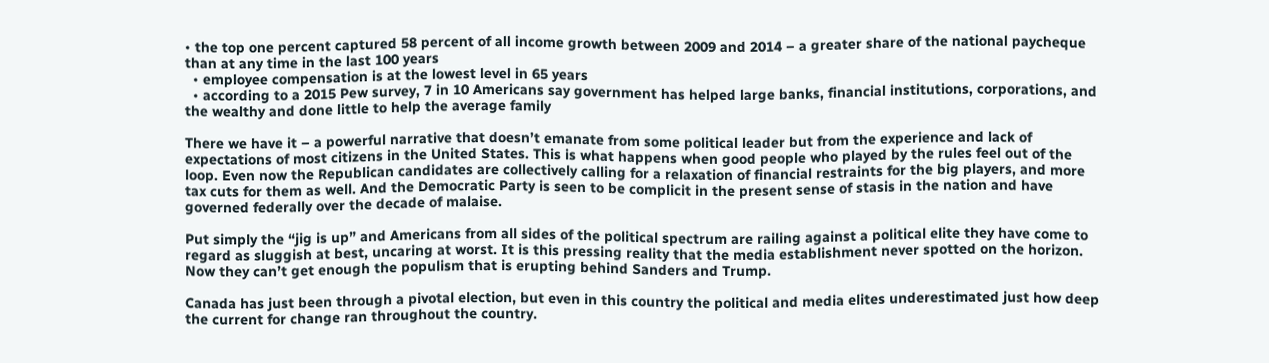• the top one percent captured 58 percent of all income growth between 2009 and 2014 – a greater share of the national paycheque than at any time in the last 100 years
  • employee compensation is at the lowest level in 65 years
  • according to a 2015 Pew survey, 7 in 10 Americans say government has helped large banks, financial institutions, corporations, and the wealthy and done little to help the average family

There we have it – a powerful narrative that doesn’t emanate from some political leader but from the experience and lack of expectations of most citizens in the United States. This is what happens when good people who played by the rules feel out of the loop. Even now the Republican candidates are collectively calling for a relaxation of financial restraints for the big players, and more tax cuts for them as well. And the Democratic Party is seen to be complicit in the present sense of stasis in the nation and have governed federally over the decade of malaise.

Put simply the “jig is up” and Americans from all sides of the political spectrum are railing against a political elite they have come to regard as sluggish at best, uncaring at worst. It is this pressing reality that the media establishment never spotted on the horizon. Now they can’t get enough the populism that is erupting behind Sanders and Trump.

Canada has just been through a pivotal election, but even in this country the political and media elites underestimated just how deep the current for change ran throughout the country.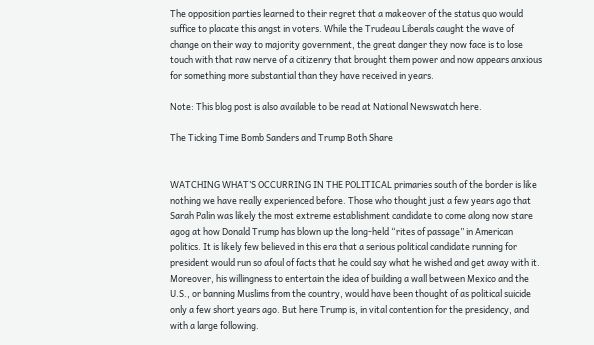The opposition parties learned to their regret that a makeover of the status quo would suffice to placate this angst in voters. While the Trudeau Liberals caught the wave of change on their way to majority government, the great danger they now face is to lose touch with that raw nerve of a citizenry that brought them power and now appears anxious for something more substantial than they have received in years.

Note: This blog post is also available to be read at National Newswatch here.

The Ticking Time Bomb Sanders and Trump Both Share


WATCHING WHAT’S OCCURRING IN THE POLITICAL primaries south of the border is like nothing we have really experienced before. Those who thought just a few years ago that Sarah Palin was likely the most extreme establishment candidate to come along now stare agog at how Donald Trump has blown up the long-held “rites of passage” in American politics. It is likely few believed in this era that a serious political candidate running for president would run so afoul of facts that he could say what he wished and get away with it. Moreover, his willingness to entertain the idea of building a wall between Mexico and the U.S., or banning Muslims from the country, would have been thought of as political suicide only a few short years ago. But here Trump is, in vital contention for the presidency, and with a large following.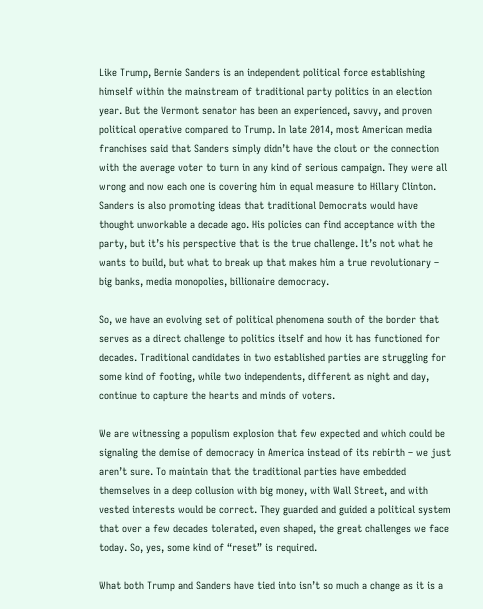Like Trump, Bernie Sanders is an independent political force establishing himself within the mainstream of traditional party politics in an election year. But the Vermont senator has been an experienced, savvy, and proven political operative compared to Trump. In late 2014, most American media franchises said that Sanders simply didn’t have the clout or the connection with the average voter to turn in any kind of serious campaign. They were all wrong and now each one is covering him in equal measure to Hillary Clinton. Sanders is also promoting ideas that traditional Democrats would have thought unworkable a decade ago. His policies can find acceptance with the party, but it’s his perspective that is the true challenge. It’s not what he wants to build, but what to break up that makes him a true revolutionary – big banks, media monopolies, billionaire democracy.

So, we have an evolving set of political phenomena south of the border that serves as a direct challenge to politics itself and how it has functioned for decades. Traditional candidates in two established parties are struggling for some kind of footing, while two independents, different as night and day, continue to capture the hearts and minds of voters.

We are witnessing a populism explosion that few expected and which could be signaling the demise of democracy in America instead of its rebirth – we just aren’t sure. To maintain that the traditional parties have embedded themselves in a deep collusion with big money, with Wall Street, and with vested interests would be correct. They guarded and guided a political system that over a few decades tolerated, even shaped, the great challenges we face today. So, yes, some kind of “reset” is required.

What both Trump and Sanders have tied into isn’t so much a change as it is a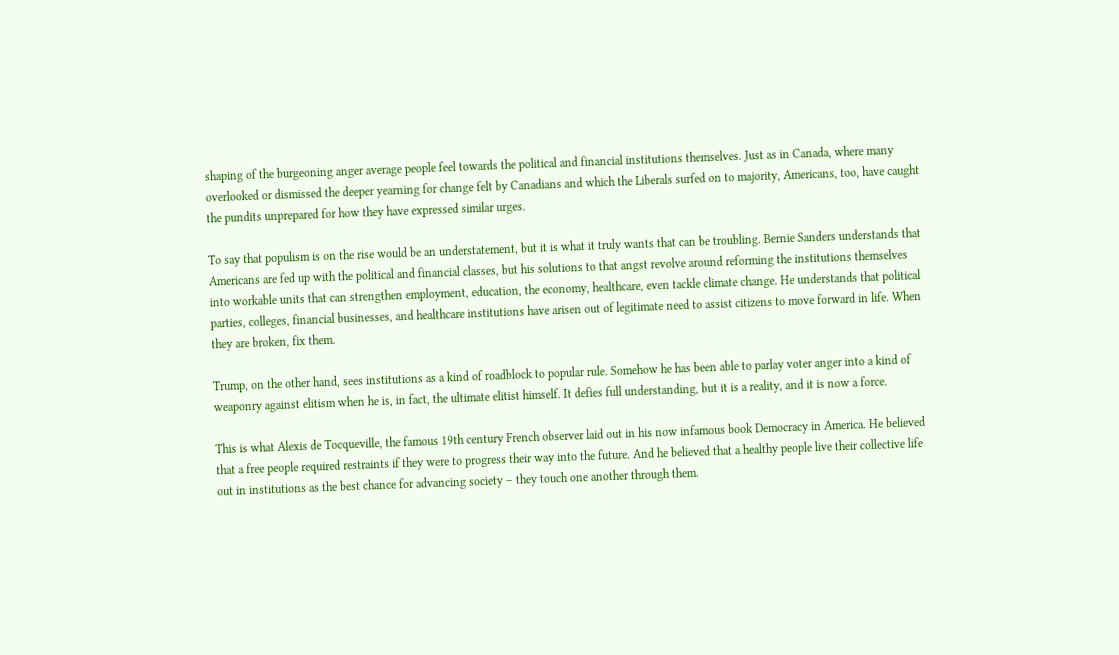shaping of the burgeoning anger average people feel towards the political and financial institutions themselves. Just as in Canada, where many overlooked or dismissed the deeper yearning for change felt by Canadians and which the Liberals surfed on to majority, Americans, too, have caught the pundits unprepared for how they have expressed similar urges.

To say that populism is on the rise would be an understatement, but it is what it truly wants that can be troubling. Bernie Sanders understands that Americans are fed up with the political and financial classes, but his solutions to that angst revolve around reforming the institutions themselves into workable units that can strengthen employment, education, the economy, healthcare, even tackle climate change. He understands that political parties, colleges, financial businesses, and healthcare institutions have arisen out of legitimate need to assist citizens to move forward in life. When they are broken, fix them.

Trump, on the other hand, sees institutions as a kind of roadblock to popular rule. Somehow he has been able to parlay voter anger into a kind of weaponry against elitism when he is, in fact, the ultimate elitist himself. It defies full understanding, but it is a reality, and it is now a force.

This is what Alexis de Tocqueville, the famous 19th century French observer laid out in his now infamous book Democracy in America. He believed that a free people required restraints if they were to progress their way into the future. And he believed that a healthy people live their collective life out in institutions as the best chance for advancing society – they touch one another through them.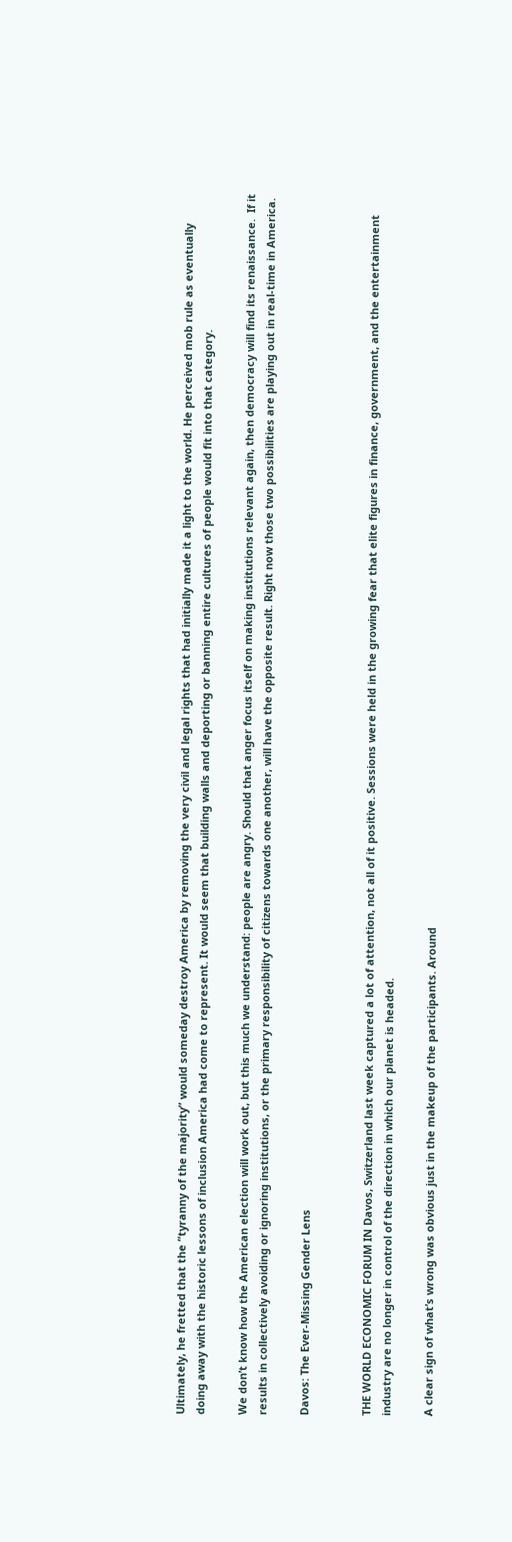Ultimately, he fretted that the “tyranny of the majority” would someday destroy America by removing the very civil and legal rights that had initially made it a light to the world. He perceived mob rule as eventually doing away with the historic lessons of inclusion America had come to represent. It would seem that building walls and deporting or banning entire cultures of people would fit into that category.

We don’t know how the American election will work out, but this much we understand: people are angry. Should that anger focus itself on making institutions relevant again, then democracy will find its renaissance.  If it results in collectively avoiding or ignoring institutions, or the primary responsibility of citizens towards one another, will have the opposite result. Right now those two possibilities are playing out in real-time in America.

Davos: The Ever-Missing Gender Lens


THE WORLD ECONOMIC FORUM IN Davos, Switzerland last week captured a lot of attention, not all of it positive. Sessions were held in the growing fear that elite figures in finance, government, and the entertainment industry are no longer in control of the direction in which our planet is headed.

A clear sign of what’s wrong was obvious just in the makeup of the participants. Around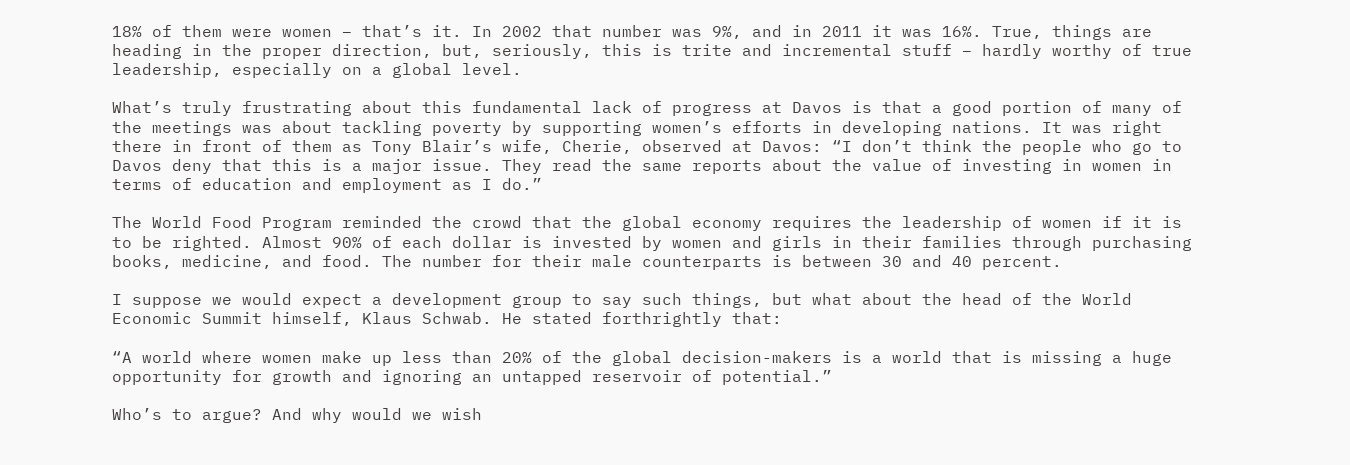18% of them were women – that’s it. In 2002 that number was 9%, and in 2011 it was 16%. True, things are heading in the proper direction, but, seriously, this is trite and incremental stuff – hardly worthy of true leadership, especially on a global level.

What’s truly frustrating about this fundamental lack of progress at Davos is that a good portion of many of the meetings was about tackling poverty by supporting women’s efforts in developing nations. It was right there in front of them as Tony Blair’s wife, Cherie, observed at Davos: “I don’t think the people who go to Davos deny that this is a major issue. They read the same reports about the value of investing in women in terms of education and employment as I do.”

The World Food Program reminded the crowd that the global economy requires the leadership of women if it is to be righted. Almost 90% of each dollar is invested by women and girls in their families through purchasing books, medicine, and food. The number for their male counterparts is between 30 and 40 percent.

I suppose we would expect a development group to say such things, but what about the head of the World Economic Summit himself, Klaus Schwab. He stated forthrightly that:

“A world where women make up less than 20% of the global decision-makers is a world that is missing a huge opportunity for growth and ignoring an untapped reservoir of potential.”

Who’s to argue? And why would we wish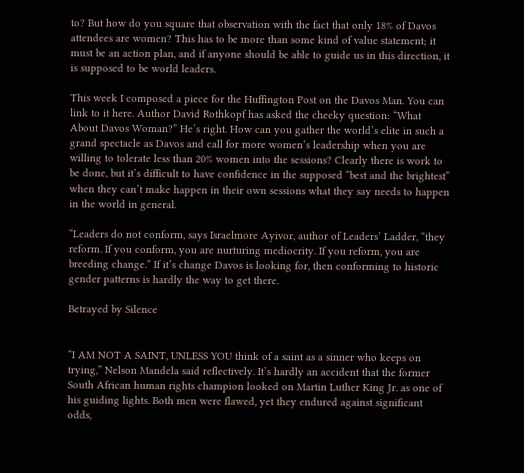to? But how do you square that observation with the fact that only 18% of Davos attendees are women? This has to be more than some kind of value statement; it must be an action plan, and if anyone should be able to guide us in this direction, it is supposed to be world leaders.

This week I composed a piece for the Huffington Post on the Davos Man. You can link to it here. Author David Rothkopf has asked the cheeky question: “What About Davos Woman?” He’s right. How can you gather the world’s elite in such a grand spectacle as Davos and call for more women’s leadership when you are willing to tolerate less than 20% women into the sessions? Clearly there is work to be done, but it’s difficult to have confidence in the supposed “best and the brightest” when they can’t make happen in their own sessions what they say needs to happen in the world in general.

“Leaders do not conform, says Israelmore Ayivor, author of Leaders’ Ladder, “they reform. If you conform, you are nurturing mediocrity. If you reform, you are breeding change.” If it’s change Davos is looking for, then conforming to historic gender patterns is hardly the way to get there.

Betrayed by Silence


“I AM NOT A SAINT, UNLESS YOU think of a saint as a sinner who keeps on trying,” Nelson Mandela said reflectively. It’s hardly an accident that the former South African human rights champion looked on Martin Luther King Jr. as one of his guiding lights. Both men were flawed, yet they endured against significant odds,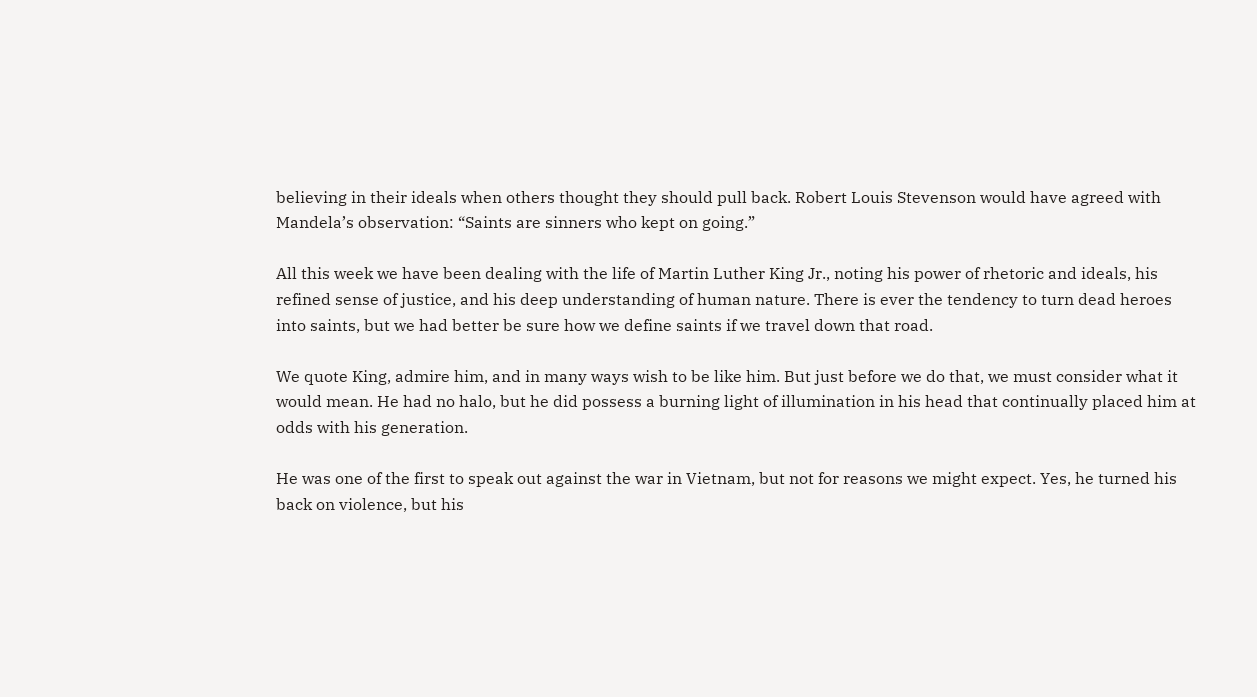believing in their ideals when others thought they should pull back. Robert Louis Stevenson would have agreed with Mandela’s observation: “Saints are sinners who kept on going.”

All this week we have been dealing with the life of Martin Luther King Jr., noting his power of rhetoric and ideals, his refined sense of justice, and his deep understanding of human nature. There is ever the tendency to turn dead heroes into saints, but we had better be sure how we define saints if we travel down that road.

We quote King, admire him, and in many ways wish to be like him. But just before we do that, we must consider what it would mean. He had no halo, but he did possess a burning light of illumination in his head that continually placed him at odds with his generation.

He was one of the first to speak out against the war in Vietnam, but not for reasons we might expect. Yes, he turned his back on violence, but his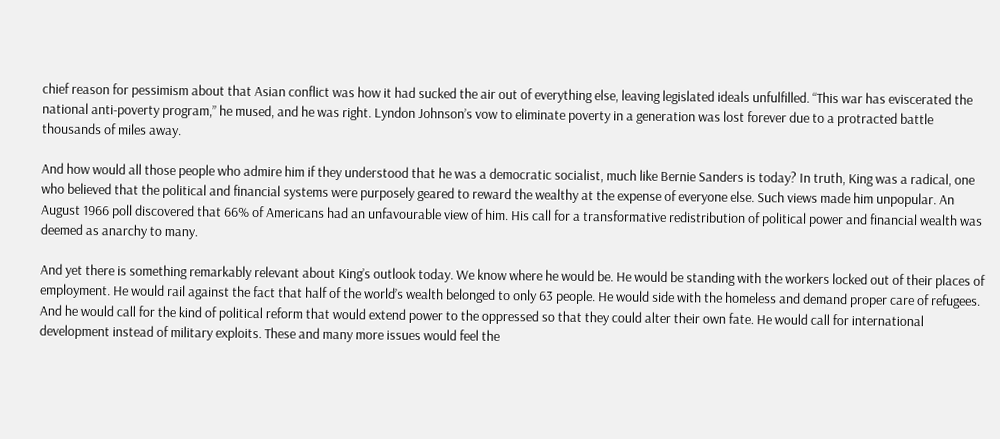chief reason for pessimism about that Asian conflict was how it had sucked the air out of everything else, leaving legislated ideals unfulfilled. “This war has eviscerated the national anti-poverty program,” he mused, and he was right. Lyndon Johnson’s vow to eliminate poverty in a generation was lost forever due to a protracted battle thousands of miles away.

And how would all those people who admire him if they understood that he was a democratic socialist, much like Bernie Sanders is today? In truth, King was a radical, one who believed that the political and financial systems were purposely geared to reward the wealthy at the expense of everyone else. Such views made him unpopular. An August 1966 poll discovered that 66% of Americans had an unfavourable view of him. His call for a transformative redistribution of political power and financial wealth was deemed as anarchy to many.

And yet there is something remarkably relevant about King’s outlook today. We know where he would be. He would be standing with the workers locked out of their places of employment. He would rail against the fact that half of the world’s wealth belonged to only 63 people. He would side with the homeless and demand proper care of refugees. And he would call for the kind of political reform that would extend power to the oppressed so that they could alter their own fate. He would call for international development instead of military exploits. These and many more issues would feel the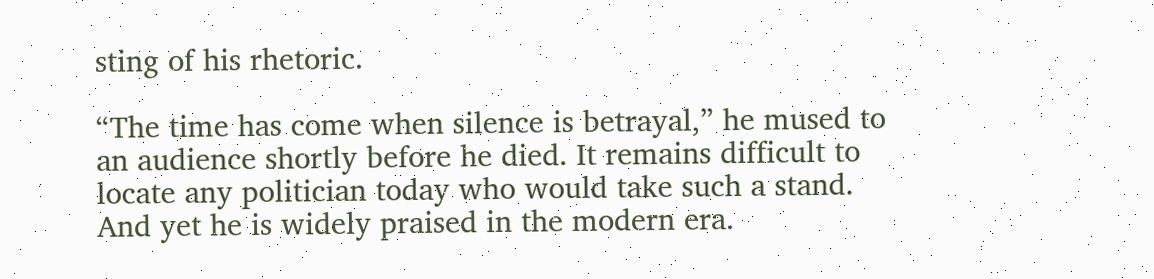sting of his rhetoric.

“The time has come when silence is betrayal,” he mused to an audience shortly before he died. It remains difficult to locate any politician today who would take such a stand. And yet he is widely praised in the modern era.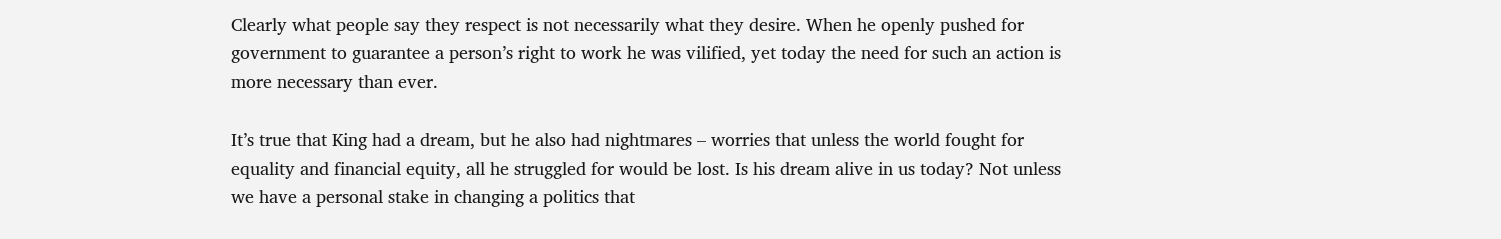Clearly what people say they respect is not necessarily what they desire. When he openly pushed for government to guarantee a person’s right to work he was vilified, yet today the need for such an action is more necessary than ever.

It’s true that King had a dream, but he also had nightmares – worries that unless the world fought for equality and financial equity, all he struggled for would be lost. Is his dream alive in us today? Not unless we have a personal stake in changing a politics that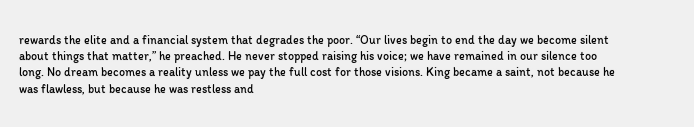rewards the elite and a financial system that degrades the poor. “Our lives begin to end the day we become silent about things that matter,” he preached. He never stopped raising his voice; we have remained in our silence too long. No dream becomes a reality unless we pay the full cost for those visions. King became a saint, not because he was flawless, but because he was restless and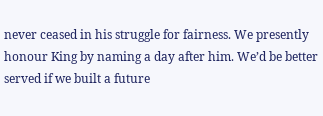never ceased in his struggle for fairness. We presently honour King by naming a day after him. We’d be better served if we built a future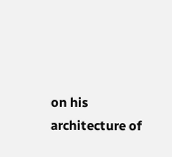on his architecture of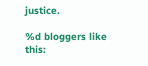justice.

%d bloggers like this: